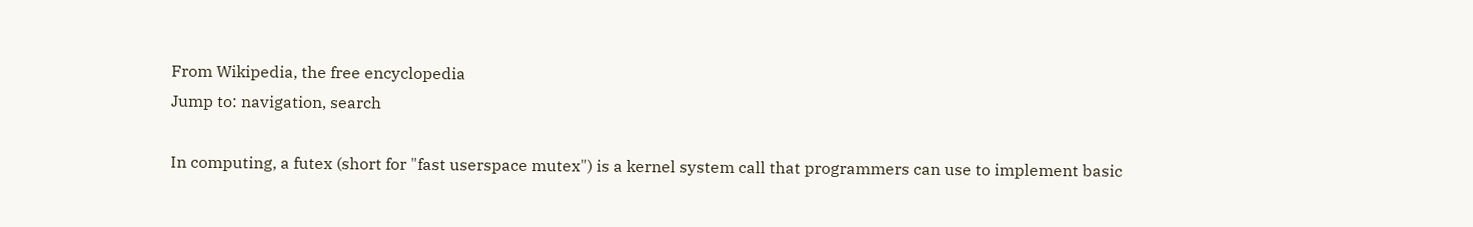From Wikipedia, the free encyclopedia
Jump to: navigation, search

In computing, a futex (short for "fast userspace mutex") is a kernel system call that programmers can use to implement basic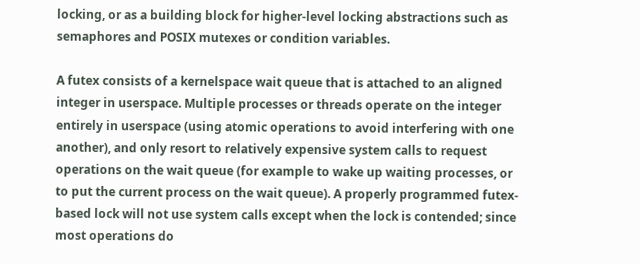locking, or as a building block for higher-level locking abstractions such as semaphores and POSIX mutexes or condition variables.

A futex consists of a kernelspace wait queue that is attached to an aligned integer in userspace. Multiple processes or threads operate on the integer entirely in userspace (using atomic operations to avoid interfering with one another), and only resort to relatively expensive system calls to request operations on the wait queue (for example to wake up waiting processes, or to put the current process on the wait queue). A properly programmed futex-based lock will not use system calls except when the lock is contended; since most operations do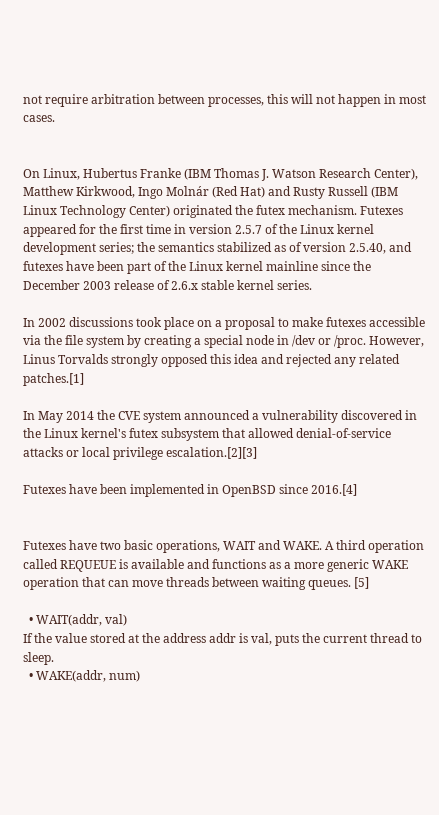not require arbitration between processes, this will not happen in most cases.


On Linux, Hubertus Franke (IBM Thomas J. Watson Research Center), Matthew Kirkwood, Ingo Molnár (Red Hat) and Rusty Russell (IBM Linux Technology Center) originated the futex mechanism. Futexes appeared for the first time in version 2.5.7 of the Linux kernel development series; the semantics stabilized as of version 2.5.40, and futexes have been part of the Linux kernel mainline since the December 2003 release of 2.6.x stable kernel series.

In 2002 discussions took place on a proposal to make futexes accessible via the file system by creating a special node in /dev or /proc. However, Linus Torvalds strongly opposed this idea and rejected any related patches.[1]

In May 2014 the CVE system announced a vulnerability discovered in the Linux kernel's futex subsystem that allowed denial-of-service attacks or local privilege escalation.[2][3]

Futexes have been implemented in OpenBSD since 2016.[4]


Futexes have two basic operations, WAIT and WAKE. A third operation called REQUEUE is available and functions as a more generic WAKE operation that can move threads between waiting queues. [5]

  • WAIT(addr, val)
If the value stored at the address addr is val, puts the current thread to sleep.
  • WAKE(addr, num)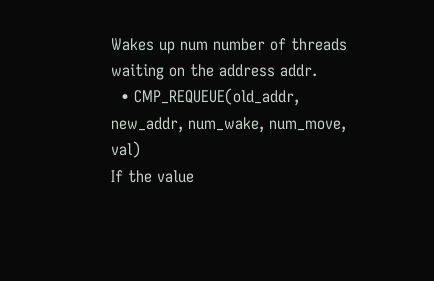Wakes up num number of threads waiting on the address addr.
  • CMP_REQUEUE(old_addr, new_addr, num_wake, num_move, val)
If the value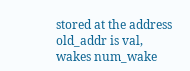stored at the address old_addr is val, wakes num_wake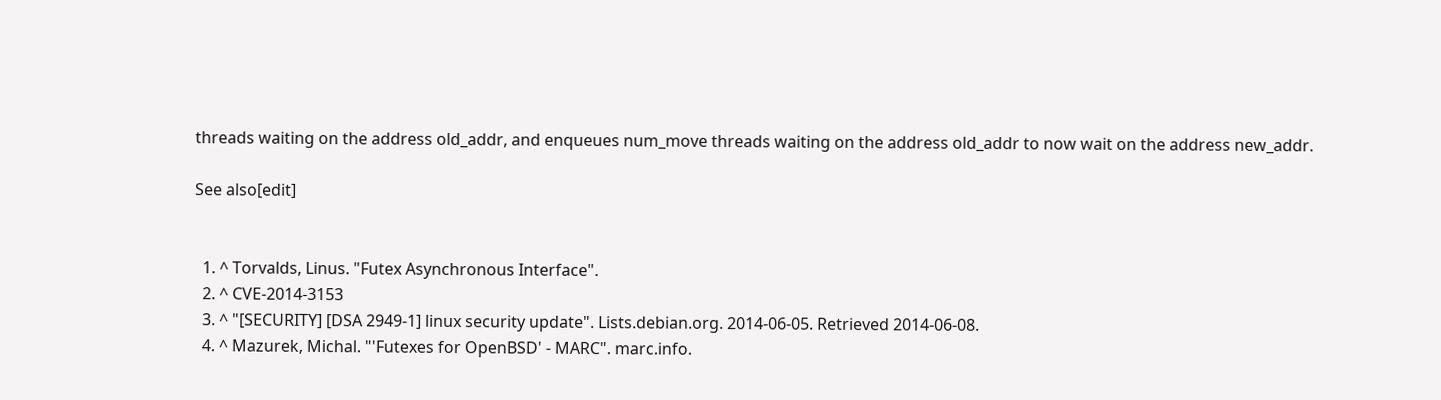threads waiting on the address old_addr, and enqueues num_move threads waiting on the address old_addr to now wait on the address new_addr.

See also[edit]


  1. ^ Torvalds, Linus. "Futex Asynchronous Interface".
  2. ^ CVE-2014-3153
  3. ^ "[SECURITY] [DSA 2949-1] linux security update". Lists.debian.org. 2014-06-05. Retrieved 2014-06-08.
  4. ^ Mazurek, Michal. "'Futexes for OpenBSD' - MARC". marc.info.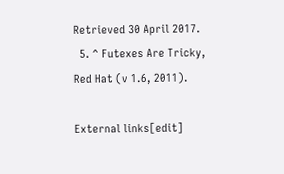Retrieved 30 April 2017.
  5. ^ Futexes Are Tricky, Red Hat (v 1.6, 2011).

External links[edit]